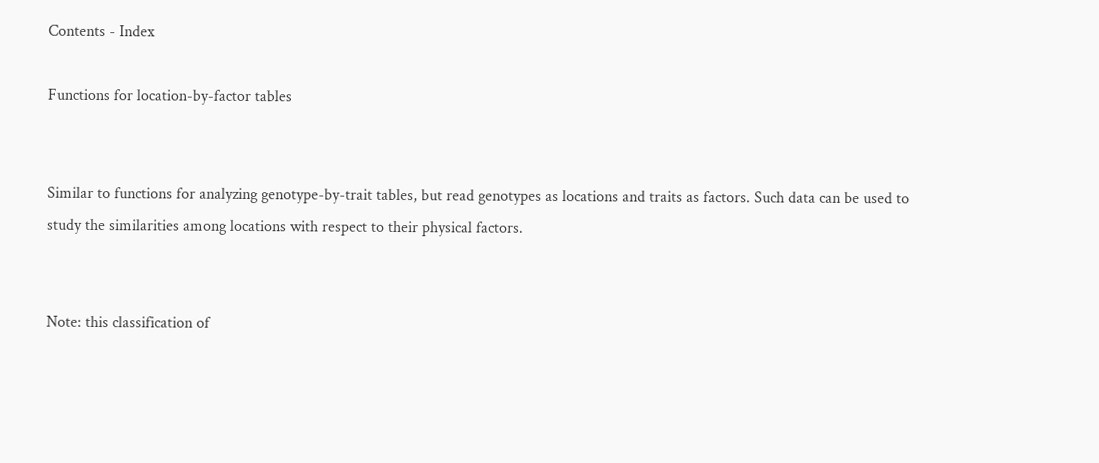Contents - Index

Functions for location-by-factor tables


Similar to functions for analyzing genotype-by-trait tables, but read genotypes as locations and traits as factors. Such data can be used to study the similarities among locations with respect to their physical factors.


Note: this classification of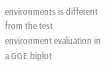environments is different from the test environment evaluation in a GGE biplot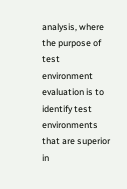analysis, where the purpose of test environment evaluation is to identify test environments that are superior in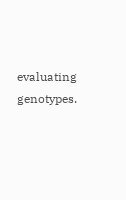evaluating genotypes.